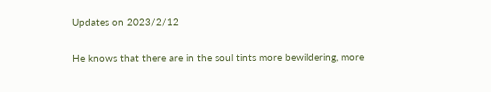Updates on 2023/2/12

He knows that there are in the soul tints more bewildering, more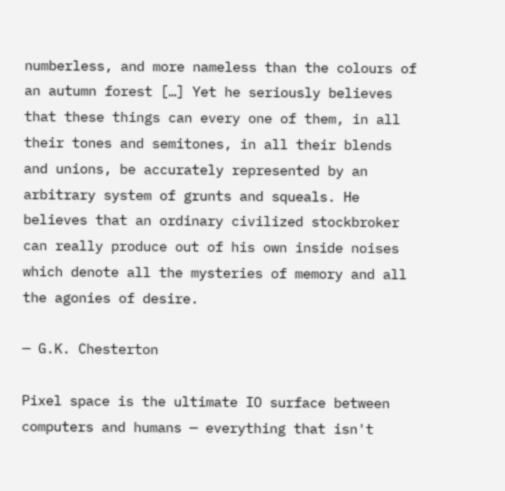numberless, and more nameless than the colours of an autumn forest […] Yet he seriously believes that these things can every one of them, in all their tones and semitones, in all their blends and unions, be accurately represented by an arbitrary system of grunts and squeals. He believes that an ordinary civilized stockbroker can really produce out of his own inside noises which denote all the mysteries of memory and all the agonies of desire.

— G.K. Chesterton

Pixel space is the ultimate IO surface between computers and humans — everything that isn't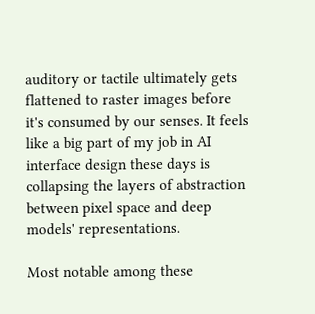auditory or tactile ultimately gets flattened to raster images before it's consumed by our senses. It feels like a big part of my job in AI interface design these days is collapsing the layers of abstraction between pixel space and deep models' representations.

Most notable among these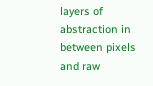layers of abstraction in between pixels and raw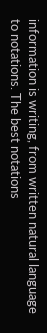information is writing, from written natural language to notations. The best notations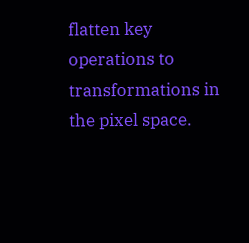flatten key operations to transformations in the pixel space.